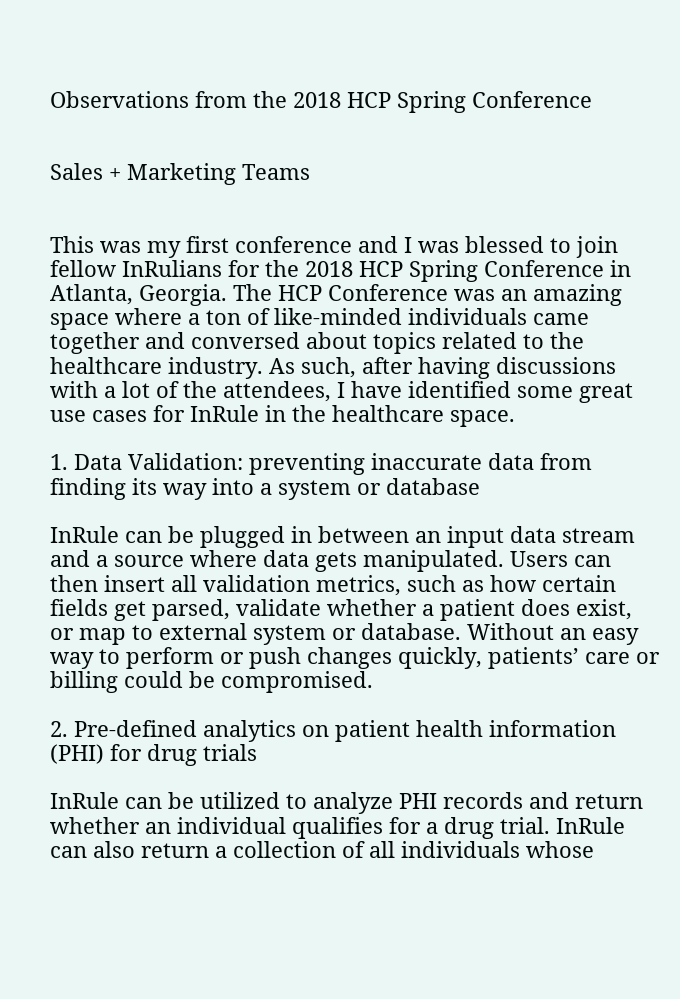Observations from the 2018 HCP Spring Conference


Sales + Marketing Teams


This was my first conference and I was blessed to join fellow InRulians for the 2018 HCP Spring Conference in Atlanta, Georgia. The HCP Conference was an amazing space where a ton of like-minded individuals came together and conversed about topics related to the healthcare industry. As such, after having discussions with a lot of the attendees, I have identified some great use cases for InRule in the healthcare space.

1. Data Validation: preventing inaccurate data from finding its way into a system or database

InRule can be plugged in between an input data stream and a source where data gets manipulated. Users can then insert all validation metrics, such as how certain fields get parsed, validate whether a patient does exist, or map to external system or database. Without an easy way to perform or push changes quickly, patients’ care or billing could be compromised.

2. Pre-defined analytics on patient health information (PHI) for drug trials

InRule can be utilized to analyze PHI records and return whether an individual qualifies for a drug trial. InRule can also return a collection of all individuals whose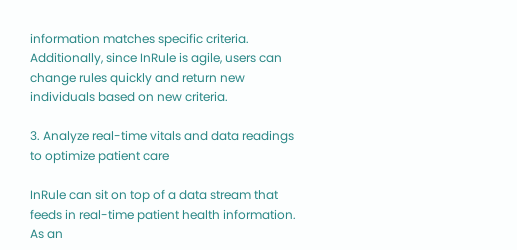information matches specific criteria. Additionally, since InRule is agile, users can change rules quickly and return new individuals based on new criteria.

3. Analyze real-time vitals and data readings to optimize patient care

InRule can sit on top of a data stream that feeds in real-time patient health information. As an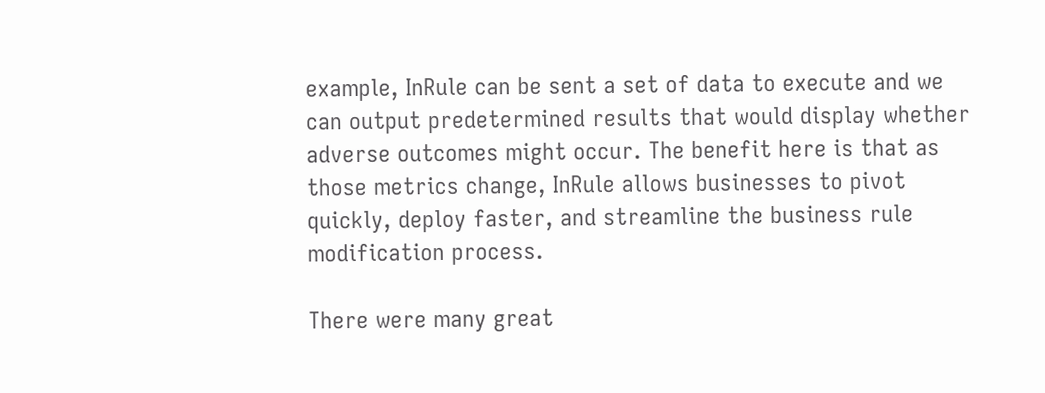example, InRule can be sent a set of data to execute and we can output predetermined results that would display whether adverse outcomes might occur. The benefit here is that as those metrics change, InRule allows businesses to pivot quickly, deploy faster, and streamline the business rule modification process.

There were many great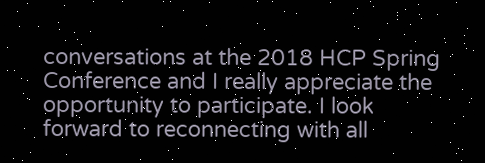conversations at the 2018 HCP Spring Conference and I really appreciate the opportunity to participate. I look forward to reconnecting with all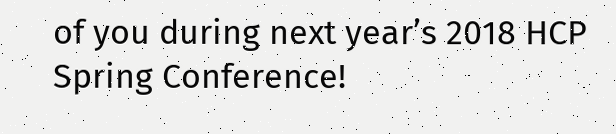of you during next year’s 2018 HCP Spring Conference!